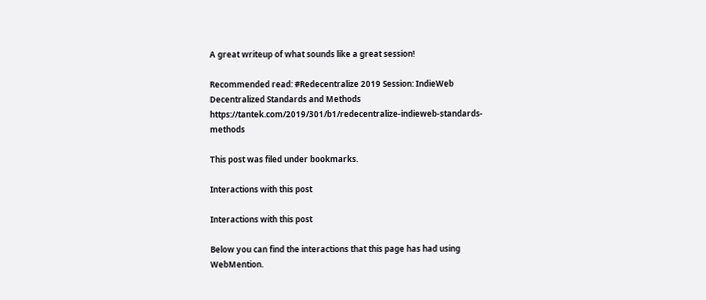A great writeup of what sounds like a great session!

Recommended read: #Redecentralize 2019 Session: IndieWeb Decentralized Standards and Methods https://tantek.com/2019/301/b1/redecentralize-indieweb-standards-methods

This post was filed under bookmarks.

Interactions with this post

Interactions with this post

Below you can find the interactions that this page has had using WebMention.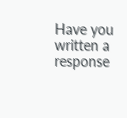Have you written a response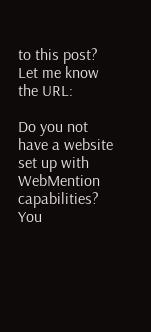to this post? Let me know the URL:

Do you not have a website set up with WebMention capabilities? You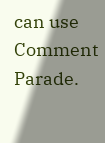can use Comment Parade.